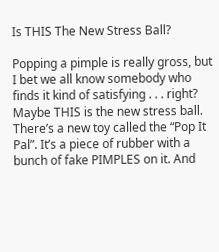Is THIS The New Stress Ball?

Popping a pimple is really gross, but I bet we all know somebody who finds it kind of satisfying . . . right? Maybe THIS is the new stress ball. There’s a new toy called the “Pop It Pal”. It’s a piece of rubber with a bunch of fake PIMPLES on it. And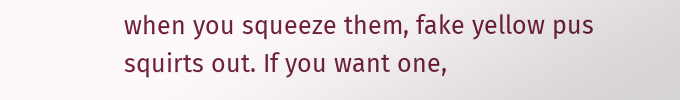when you squeeze them, fake yellow pus squirts out. If you want one,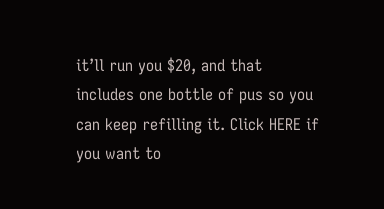it’ll run you $20, and that includes one bottle of pus so you can keep refilling it. Click HERE if you want to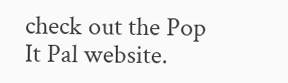check out the Pop It Pal website.